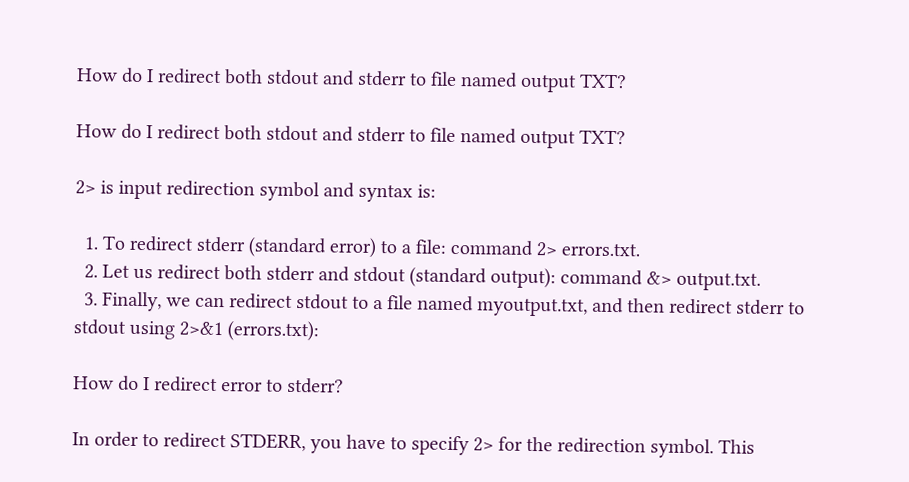How do I redirect both stdout and stderr to file named output TXT?

How do I redirect both stdout and stderr to file named output TXT?

2> is input redirection symbol and syntax is:

  1. To redirect stderr (standard error) to a file: command 2> errors.txt.
  2. Let us redirect both stderr and stdout (standard output): command &> output.txt.
  3. Finally, we can redirect stdout to a file named myoutput.txt, and then redirect stderr to stdout using 2>&1 (errors.txt):

How do I redirect error to stderr?

In order to redirect STDERR, you have to specify 2> for the redirection symbol. This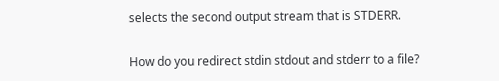selects the second output stream that is STDERR.

How do you redirect stdin stdout and stderr to a file?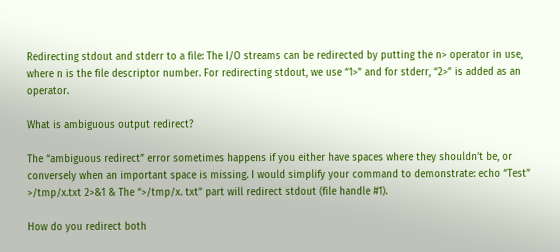Redirecting stdout and stderr to a file: The I/O streams can be redirected by putting the n> operator in use, where n is the file descriptor number. For redirecting stdout, we use “1>” and for stderr, “2>” is added as an operator.

What is ambiguous output redirect?

The “ambiguous redirect” error sometimes happens if you either have spaces where they shouldn’t be, or conversely when an important space is missing. I would simplify your command to demonstrate: echo “Test” >/tmp/x.txt 2>&1 & The “>/tmp/x. txt” part will redirect stdout (file handle #1).

How do you redirect both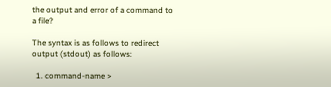the output and error of a command to a file?

The syntax is as follows to redirect output (stdout) as follows:

  1. command-name >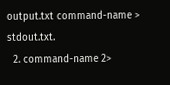output.txt command-name > stdout.txt.
  2. command-name 2>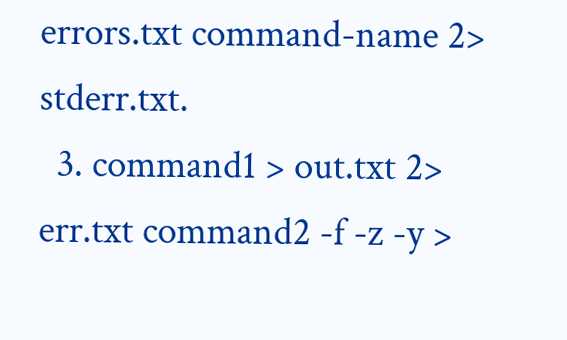errors.txt command-name 2> stderr.txt.
  3. command1 > out.txt 2> err.txt command2 -f -z -y >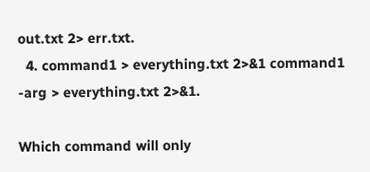out.txt 2> err.txt.
  4. command1 > everything.txt 2>&1 command1 -arg > everything.txt 2>&1.

Which command will only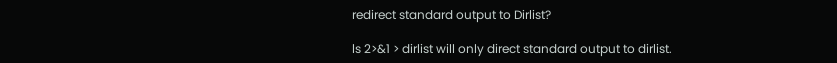redirect standard output to Dirlist?

ls 2>&1 > dirlist will only direct standard output to dirlist.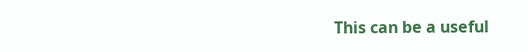This can be a useful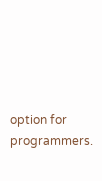option for programmers.